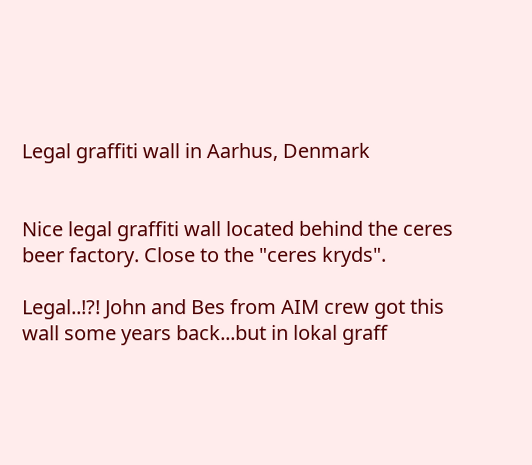Legal graffiti wall in Aarhus, Denmark


Nice legal graffiti wall located behind the ceres beer factory. Close to the "ceres kryds".

Legal..!?! John and Bes from AIM crew got this wall some years back...but in lokal graff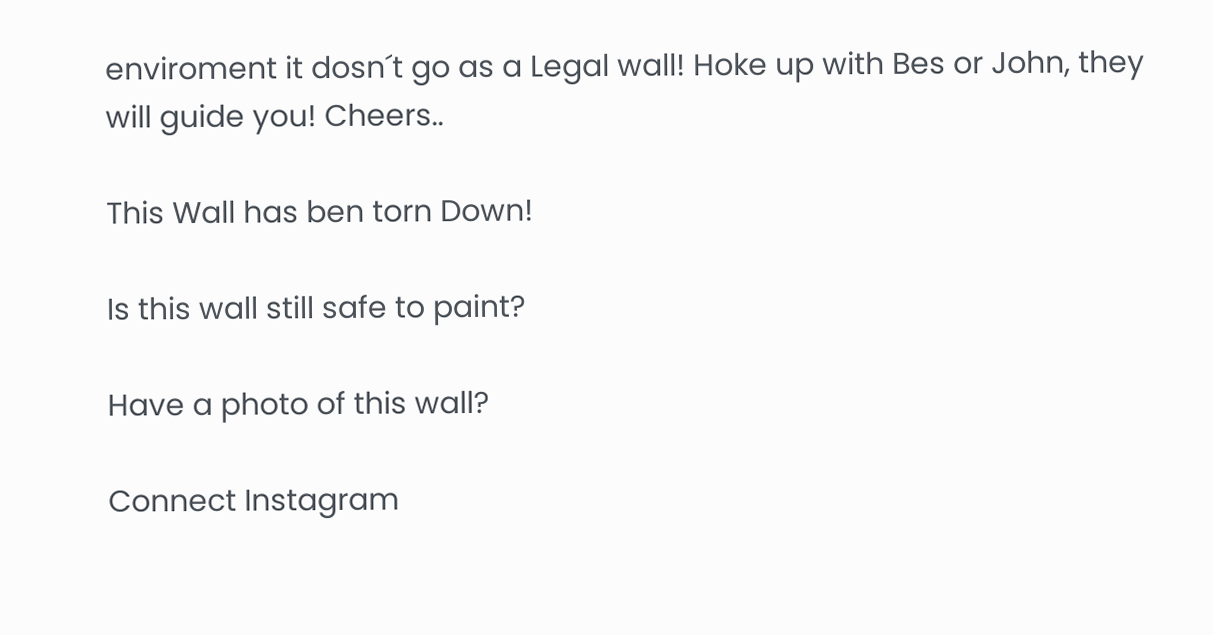enviroment it dosn´t go as a Legal wall! Hoke up with Bes or John, they will guide you! Cheers..

This Wall has ben torn Down!

Is this wall still safe to paint?

Have a photo of this wall?

Connect Instagram